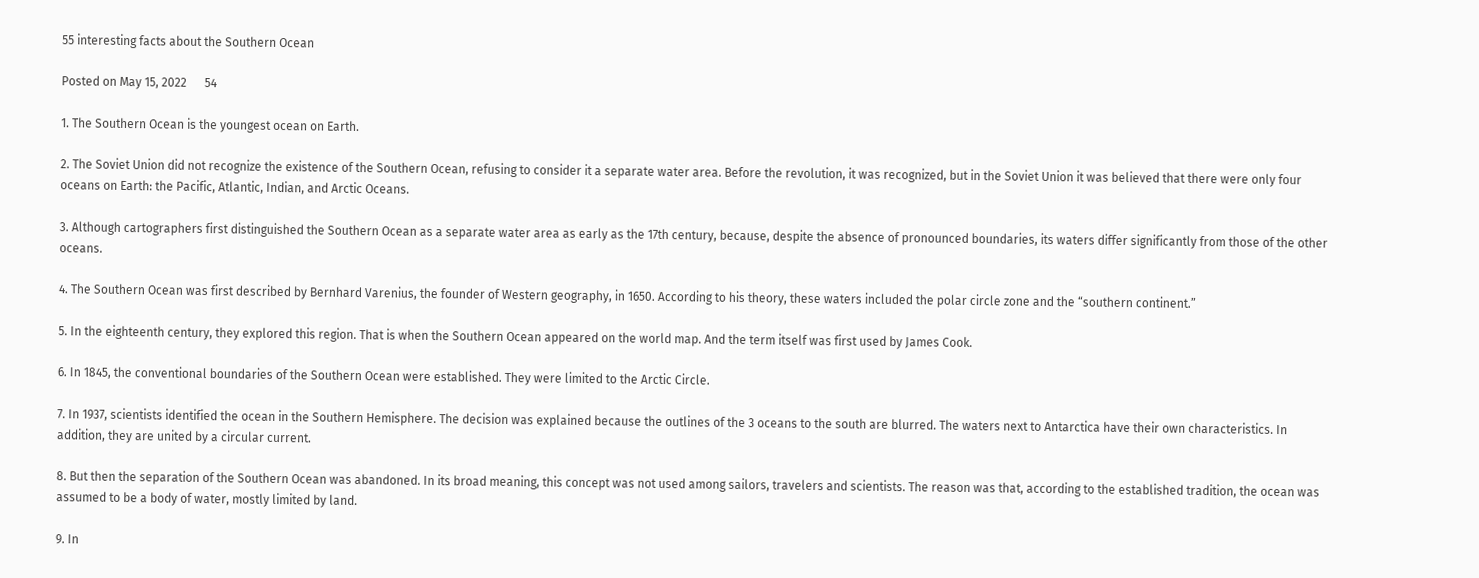55 interesting facts about the Southern Ocean

Posted on May 15, 2022      54

1. The Southern Ocean is the youngest ocean on Earth.

2. The Soviet Union did not recognize the existence of the Southern Ocean, refusing to consider it a separate water area. Before the revolution, it was recognized, but in the Soviet Union it was believed that there were only four oceans on Earth: the Pacific, Atlantic, Indian, and Arctic Oceans.

3. Although cartographers first distinguished the Southern Ocean as a separate water area as early as the 17th century, because, despite the absence of pronounced boundaries, its waters differ significantly from those of the other oceans.

4. The Southern Ocean was first described by Bernhard Varenius, the founder of Western geography, in 1650. According to his theory, these waters included the polar circle zone and the “southern continent.”

5. In the eighteenth century, they explored this region. That is when the Southern Ocean appeared on the world map. And the term itself was first used by James Cook.

6. In 1845, the conventional boundaries of the Southern Ocean were established. They were limited to the Arctic Circle.

7. In 1937, scientists identified the ocean in the Southern Hemisphere. The decision was explained because the outlines of the 3 oceans to the south are blurred. The waters next to Antarctica have their own characteristics. In addition, they are united by a circular current.

8. But then the separation of the Southern Ocean was abandoned. In its broad meaning, this concept was not used among sailors, travelers and scientists. The reason was that, according to the established tradition, the ocean was assumed to be a body of water, mostly limited by land.

9. In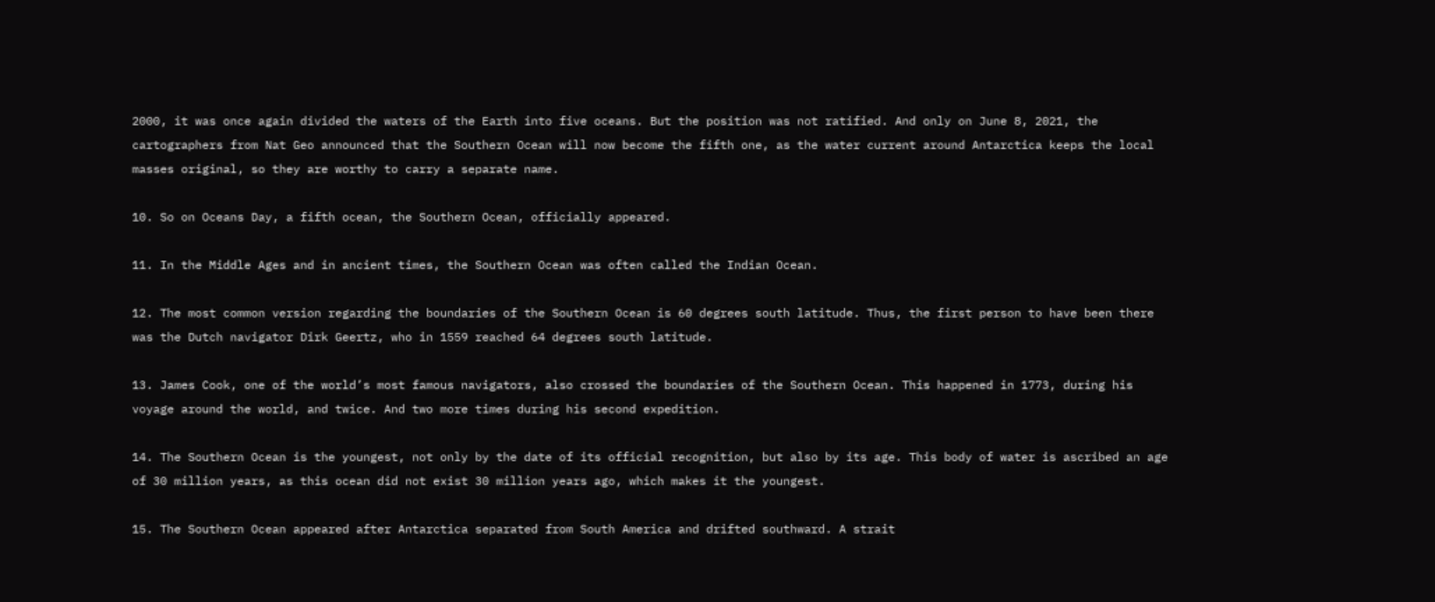2000, it was once again divided the waters of the Earth into five oceans. But the position was not ratified. And only on June 8, 2021, the cartographers from Nat Geo announced that the Southern Ocean will now become the fifth one, as the water current around Antarctica keeps the local masses original, so they are worthy to carry a separate name.

10. So on Oceans Day, a fifth ocean, the Southern Ocean, officially appeared.

11. In the Middle Ages and in ancient times, the Southern Ocean was often called the Indian Ocean.

12. The most common version regarding the boundaries of the Southern Ocean is 60 degrees south latitude. Thus, the first person to have been there was the Dutch navigator Dirk Geertz, who in 1559 reached 64 degrees south latitude.

13. James Cook, one of the world’s most famous navigators, also crossed the boundaries of the Southern Ocean. This happened in 1773, during his voyage around the world, and twice. And two more times during his second expedition.

14. The Southern Ocean is the youngest, not only by the date of its official recognition, but also by its age. This body of water is ascribed an age of 30 million years, as this ocean did not exist 30 million years ago, which makes it the youngest.

15. The Southern Ocean appeared after Antarctica separated from South America and drifted southward. A strait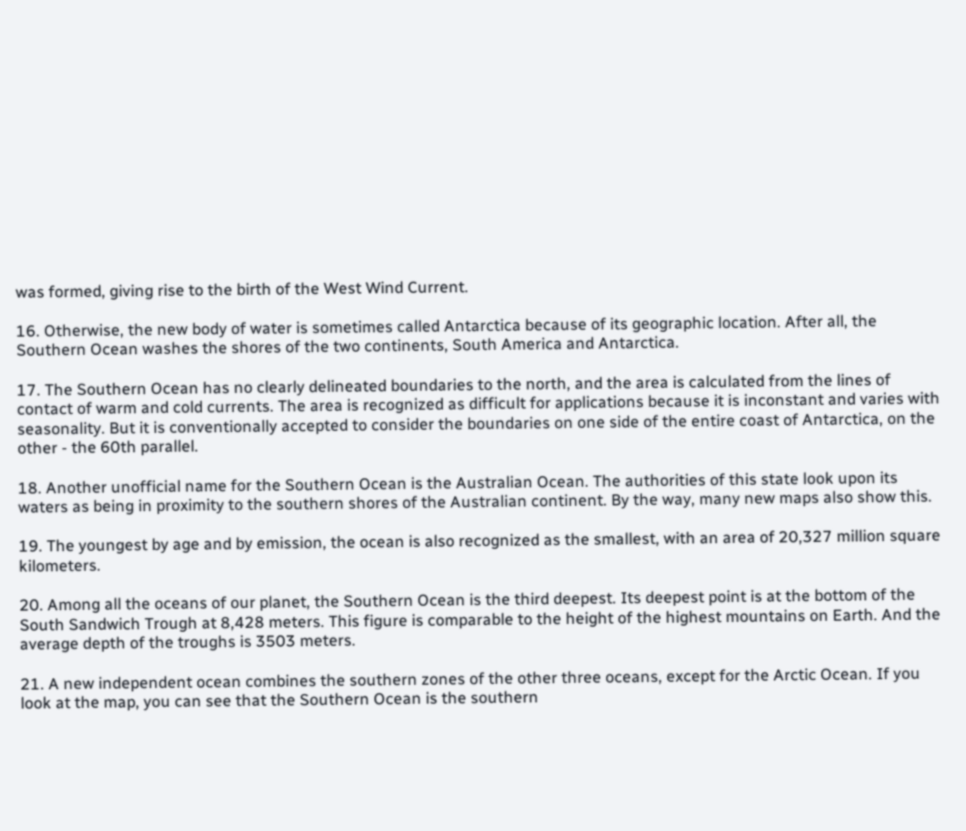was formed, giving rise to the birth of the West Wind Current.

16. Otherwise, the new body of water is sometimes called Antarctica because of its geographic location. After all, the Southern Ocean washes the shores of the two continents, South America and Antarctica.

17. The Southern Ocean has no clearly delineated boundaries to the north, and the area is calculated from the lines of contact of warm and cold currents. The area is recognized as difficult for applications because it is inconstant and varies with seasonality. But it is conventionally accepted to consider the boundaries on one side of the entire coast of Antarctica, on the other - the 60th parallel.

18. Another unofficial name for the Southern Ocean is the Australian Ocean. The authorities of this state look upon its waters as being in proximity to the southern shores of the Australian continent. By the way, many new maps also show this.

19. The youngest by age and by emission, the ocean is also recognized as the smallest, with an area of 20,327 million square kilometers.

20. Among all the oceans of our planet, the Southern Ocean is the third deepest. Its deepest point is at the bottom of the South Sandwich Trough at 8,428 meters. This figure is comparable to the height of the highest mountains on Earth. And the average depth of the troughs is 3503 meters.

21. A new independent ocean combines the southern zones of the other three oceans, except for the Arctic Ocean. If you look at the map, you can see that the Southern Ocean is the southern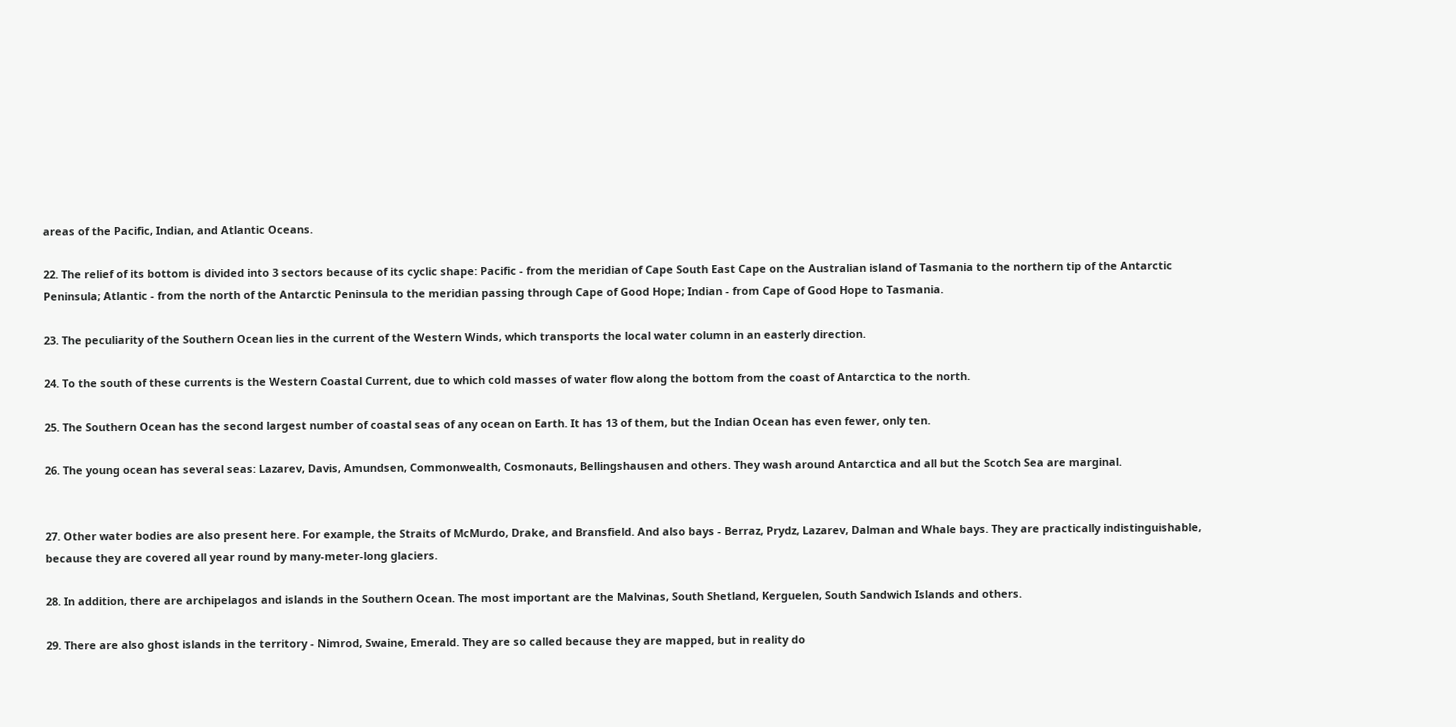areas of the Pacific, Indian, and Atlantic Oceans.

22. The relief of its bottom is divided into 3 sectors because of its cyclic shape: Pacific - from the meridian of Cape South East Cape on the Australian island of Tasmania to the northern tip of the Antarctic Peninsula; Atlantic - from the north of the Antarctic Peninsula to the meridian passing through Cape of Good Hope; Indian - from Cape of Good Hope to Tasmania.

23. The peculiarity of the Southern Ocean lies in the current of the Western Winds, which transports the local water column in an easterly direction.

24. To the south of these currents is the Western Coastal Current, due to which cold masses of water flow along the bottom from the coast of Antarctica to the north.

25. The Southern Ocean has the second largest number of coastal seas of any ocean on Earth. It has 13 of them, but the Indian Ocean has even fewer, only ten.

26. The young ocean has several seas: Lazarev, Davis, Amundsen, Commonwealth, Cosmonauts, Bellingshausen and others. They wash around Antarctica and all but the Scotch Sea are marginal.


27. Other water bodies are also present here. For example, the Straits of McMurdo, Drake, and Bransfield. And also bays - Berraz, Prydz, Lazarev, Dalman and Whale bays. They are practically indistinguishable, because they are covered all year round by many-meter-long glaciers.

28. In addition, there are archipelagos and islands in the Southern Ocean. The most important are the Malvinas, South Shetland, Kerguelen, South Sandwich Islands and others.

29. There are also ghost islands in the territory - Nimrod, Swaine, Emerald. They are so called because they are mapped, but in reality do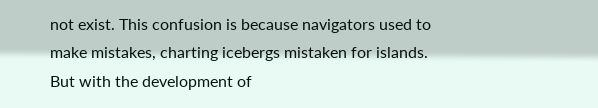not exist. This confusion is because navigators used to make mistakes, charting icebergs mistaken for islands. But with the development of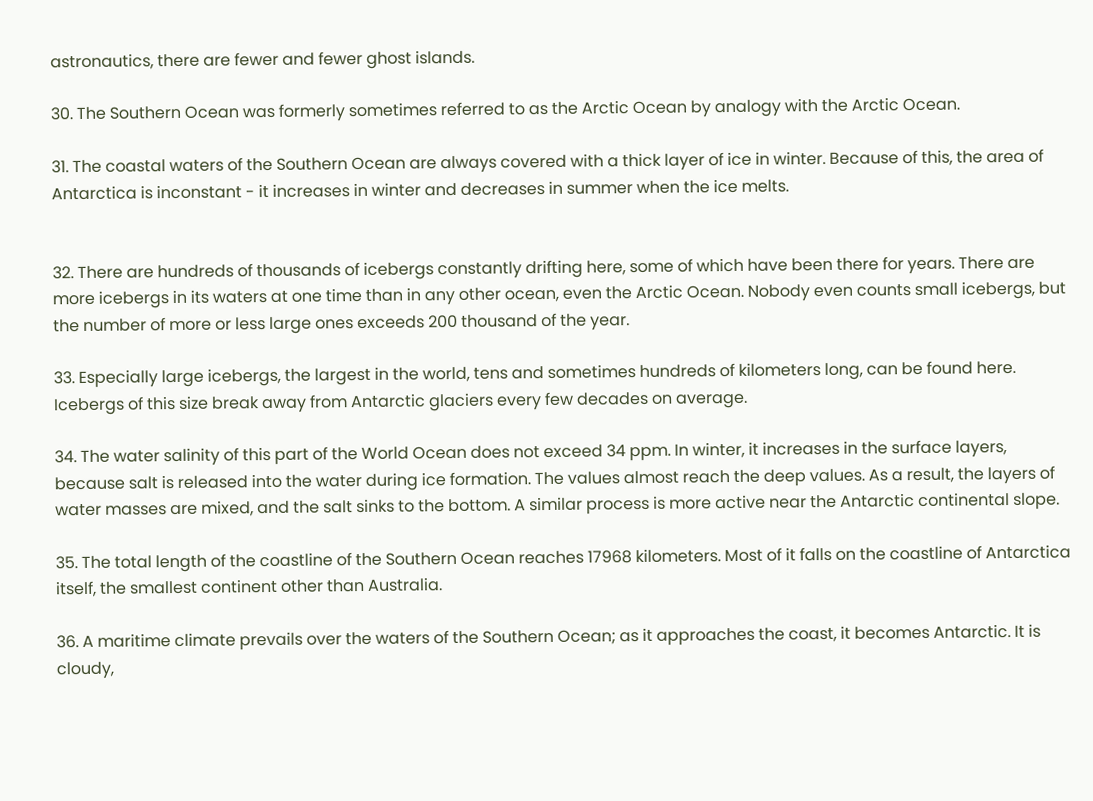astronautics, there are fewer and fewer ghost islands.

30. The Southern Ocean was formerly sometimes referred to as the Arctic Ocean by analogy with the Arctic Ocean.

31. The coastal waters of the Southern Ocean are always covered with a thick layer of ice in winter. Because of this, the area of Antarctica is inconstant - it increases in winter and decreases in summer when the ice melts.


32. There are hundreds of thousands of icebergs constantly drifting here, some of which have been there for years. There are more icebergs in its waters at one time than in any other ocean, even the Arctic Ocean. Nobody even counts small icebergs, but the number of more or less large ones exceeds 200 thousand of the year.

33. Especially large icebergs, the largest in the world, tens and sometimes hundreds of kilometers long, can be found here. Icebergs of this size break away from Antarctic glaciers every few decades on average.

34. The water salinity of this part of the World Ocean does not exceed 34 ppm. In winter, it increases in the surface layers, because salt is released into the water during ice formation. The values almost reach the deep values. As a result, the layers of water masses are mixed, and the salt sinks to the bottom. A similar process is more active near the Antarctic continental slope.

35. The total length of the coastline of the Southern Ocean reaches 17968 kilometers. Most of it falls on the coastline of Antarctica itself, the smallest continent other than Australia.

36. A maritime climate prevails over the waters of the Southern Ocean; as it approaches the coast, it becomes Antarctic. It is cloudy,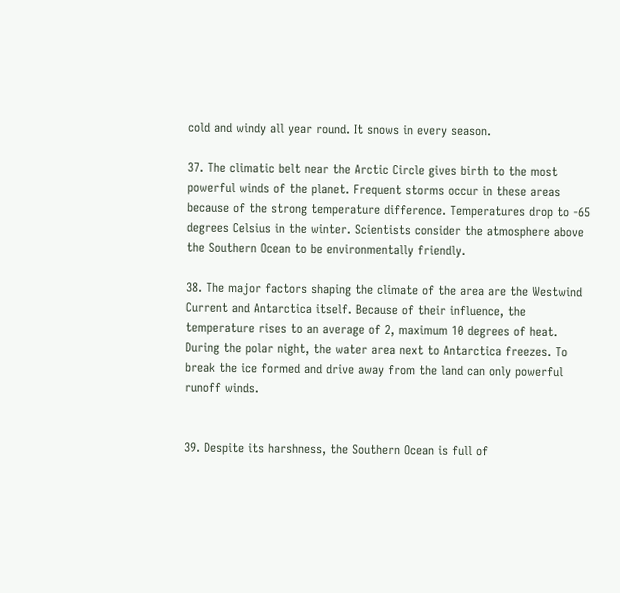cold and windy all year round. It snows in every season.

37. The climatic belt near the Arctic Circle gives birth to the most powerful winds of the planet. Frequent storms occur in these areas because of the strong temperature difference. Temperatures drop to -65 degrees Celsius in the winter. Scientists consider the atmosphere above the Southern Ocean to be environmentally friendly.

38. The major factors shaping the climate of the area are the Westwind Current and Antarctica itself. Because of their influence, the temperature rises to an average of 2, maximum 10 degrees of heat. During the polar night, the water area next to Antarctica freezes. To break the ice formed and drive away from the land can only powerful runoff winds.


39. Despite its harshness, the Southern Ocean is full of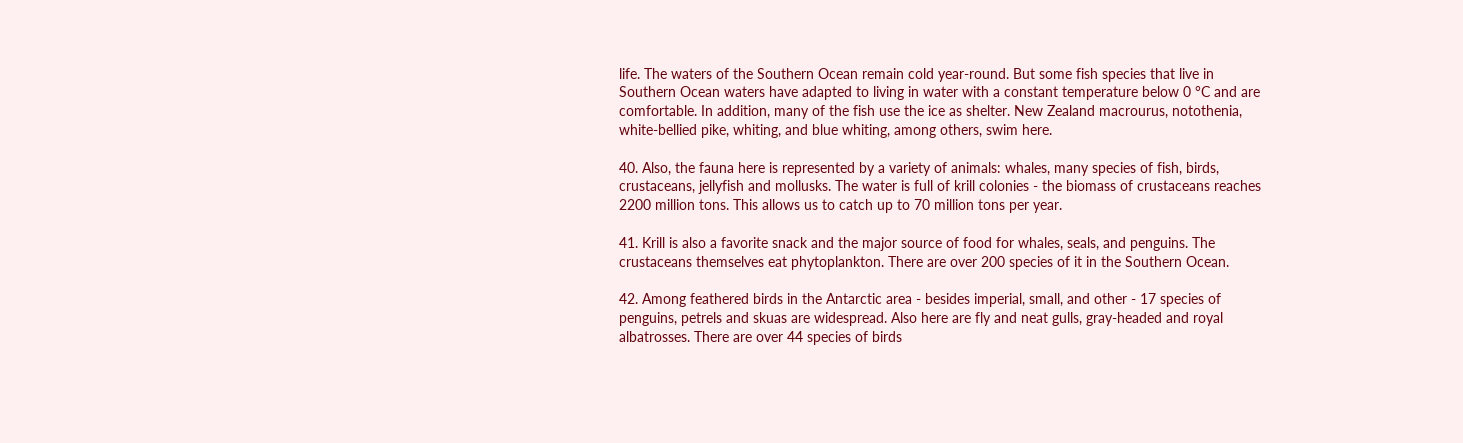life. The waters of the Southern Ocean remain cold year-round. But some fish species that live in Southern Ocean waters have adapted to living in water with a constant temperature below 0 °C and are comfortable. In addition, many of the fish use the ice as shelter. New Zealand macrourus, notothenia, white-bellied pike, whiting, and blue whiting, among others, swim here.

40. Also, the fauna here is represented by a variety of animals: whales, many species of fish, birds, crustaceans, jellyfish and mollusks. The water is full of krill colonies - the biomass of crustaceans reaches 2200 million tons. This allows us to catch up to 70 million tons per year.

41. Krill is also a favorite snack and the major source of food for whales, seals, and penguins. The crustaceans themselves eat phytoplankton. There are over 200 species of it in the Southern Ocean.

42. Among feathered birds in the Antarctic area - besides imperial, small, and other - 17 species of penguins, petrels and skuas are widespread. Also here are fly and neat gulls, gray-headed and royal albatrosses. There are over 44 species of birds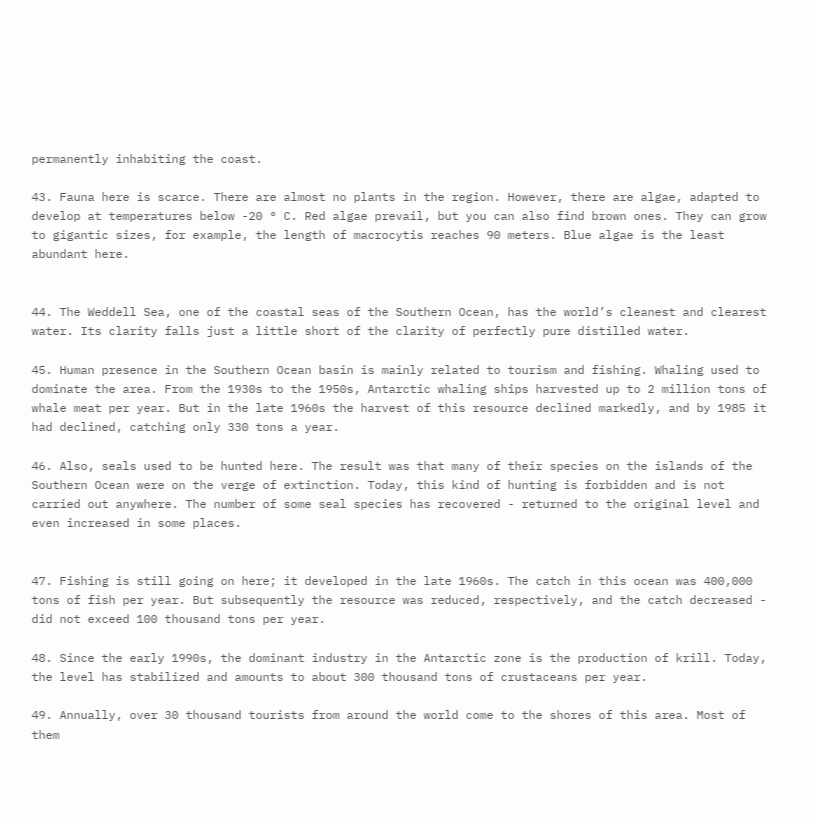permanently inhabiting the coast.

43. Fauna here is scarce. There are almost no plants in the region. However, there are algae, adapted to develop at temperatures below -20 ° C. Red algae prevail, but you can also find brown ones. They can grow to gigantic sizes, for example, the length of macrocytis reaches 90 meters. Blue algae is the least abundant here.


44. The Weddell Sea, one of the coastal seas of the Southern Ocean, has the world’s cleanest and clearest water. Its clarity falls just a little short of the clarity of perfectly pure distilled water.

45. Human presence in the Southern Ocean basin is mainly related to tourism and fishing. Whaling used to dominate the area. From the 1930s to the 1950s, Antarctic whaling ships harvested up to 2 million tons of whale meat per year. But in the late 1960s the harvest of this resource declined markedly, and by 1985 it had declined, catching only 330 tons a year.

46. Also, seals used to be hunted here. The result was that many of their species on the islands of the Southern Ocean were on the verge of extinction. Today, this kind of hunting is forbidden and is not carried out anywhere. The number of some seal species has recovered - returned to the original level and even increased in some places.


47. Fishing is still going on here; it developed in the late 1960s. The catch in this ocean was 400,000 tons of fish per year. But subsequently the resource was reduced, respectively, and the catch decreased - did not exceed 100 thousand tons per year.

48. Since the early 1990s, the dominant industry in the Antarctic zone is the production of krill. Today, the level has stabilized and amounts to about 300 thousand tons of crustaceans per year.

49. Annually, over 30 thousand tourists from around the world come to the shores of this area. Most of them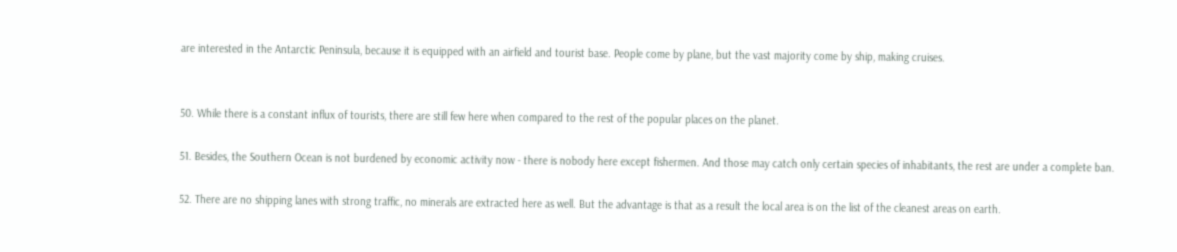are interested in the Antarctic Peninsula, because it is equipped with an airfield and tourist base. People come by plane, but the vast majority come by ship, making cruises.


50. While there is a constant influx of tourists, there are still few here when compared to the rest of the popular places on the planet.

51. Besides, the Southern Ocean is not burdened by economic activity now - there is nobody here except fishermen. And those may catch only certain species of inhabitants, the rest are under a complete ban.

52. There are no shipping lanes with strong traffic, no minerals are extracted here as well. But the advantage is that as a result the local area is on the list of the cleanest areas on earth.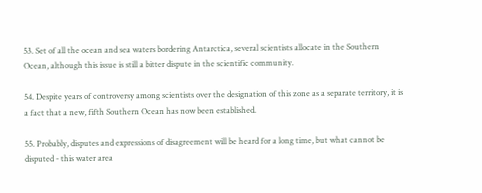53. Set of all the ocean and sea waters bordering Antarctica, several scientists allocate in the Southern Ocean, although this issue is still a bitter dispute in the scientific community.

54. Despite years of controversy among scientists over the designation of this zone as a separate territory, it is a fact that a new, fifth Southern Ocean has now been established.

55. Probably, disputes and expressions of disagreement will be heard for a long time, but what cannot be disputed - this water area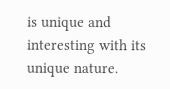is unique and interesting with its unique nature.